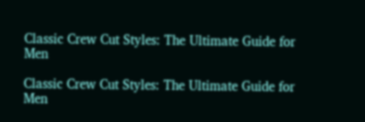Classic Crew Cut Styles: The Ultimate Guide for Men

Classic Crew Cut Styles: The Ultimate Guide for Men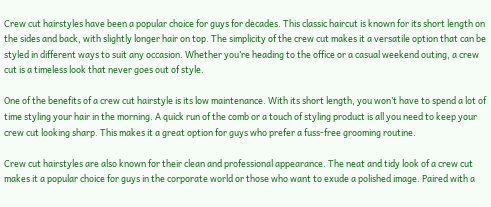Crew cut hairstyles have been a popular choice for guys for decades. This classic haircut is known for its short length on the sides and back, with slightly longer hair on top. The simplicity of the crew cut makes it a versatile option that can be styled in different ways to suit any occasion. Whether you’re heading to the office or a casual weekend outing, a crew cut is a timeless look that never goes out of style.

One of the benefits of a crew cut hairstyle is its low maintenance. With its short length, you won’t have to spend a lot of time styling your hair in the morning. A quick run of the comb or a touch of styling product is all you need to keep your crew cut looking sharp. This makes it a great option for guys who prefer a fuss-free grooming routine.

Crew cut hairstyles are also known for their clean and professional appearance. The neat and tidy look of a crew cut makes it a popular choice for guys in the corporate world or those who want to exude a polished image. Paired with a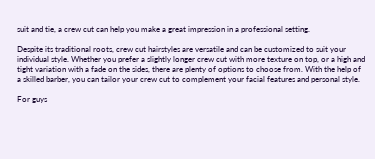suit and tie, a crew cut can help you make a great impression in a professional setting.

Despite its traditional roots, crew cut hairstyles are versatile and can be customized to suit your individual style. Whether you prefer a slightly longer crew cut with more texture on top, or a high and tight variation with a fade on the sides, there are plenty of options to choose from. With the help of a skilled barber, you can tailor your crew cut to complement your facial features and personal style.

For guys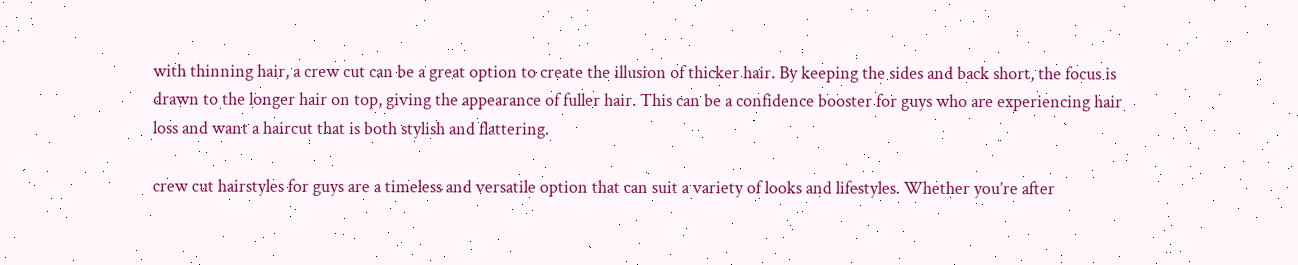with thinning hair, a crew cut can be a great option to create the illusion of thicker hair. By keeping the sides and back short, the focus is drawn to the longer hair on top, giving the appearance of fuller hair. This can be a confidence booster for guys who are experiencing hair loss and want a haircut that is both stylish and flattering.

crew cut hairstyles for guys are a timeless and versatile option that can suit a variety of looks and lifestyles. Whether you’re after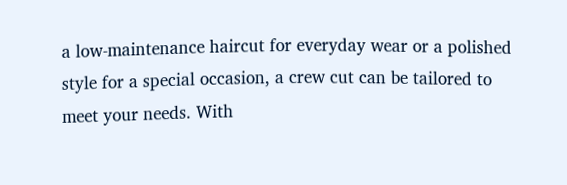a low-maintenance haircut for everyday wear or a polished style for a special occasion, a crew cut can be tailored to meet your needs. With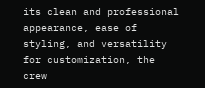its clean and professional appearance, ease of styling, and versatility for customization, the crew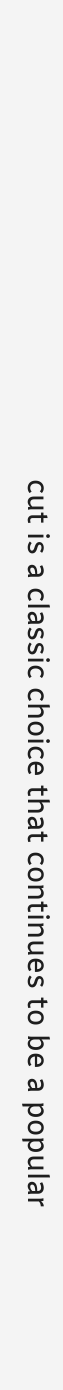cut is a classic choice that continues to be a popular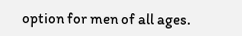option for men of all ages.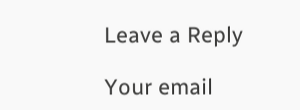Leave a Reply

Your email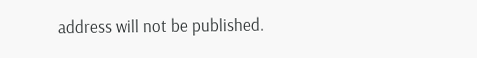address will not be published.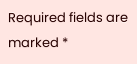Required fields are marked *